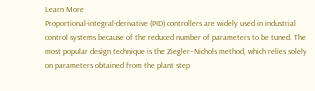Learn More
Proportional-integral-derivative (PID) controllers are widely used in industrial control systems because of the reduced number of parameters to be tuned. The most popular design technique is the Ziegler–Nichols method, which relies solely on parameters obtained from the plant step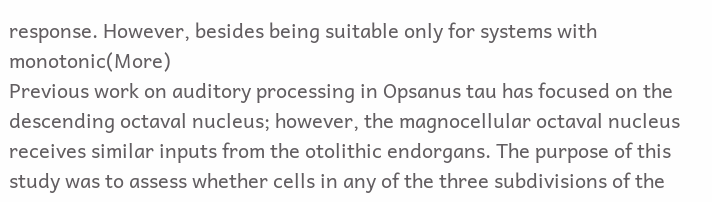response. However, besides being suitable only for systems with monotonic(More)
Previous work on auditory processing in Opsanus tau has focused on the descending octaval nucleus; however, the magnocellular octaval nucleus receives similar inputs from the otolithic endorgans. The purpose of this study was to assess whether cells in any of the three subdivisions of the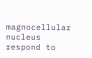magnocellular nucleus respond to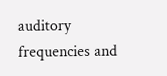auditory frequencies and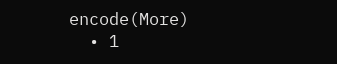encode(More)
  • 1